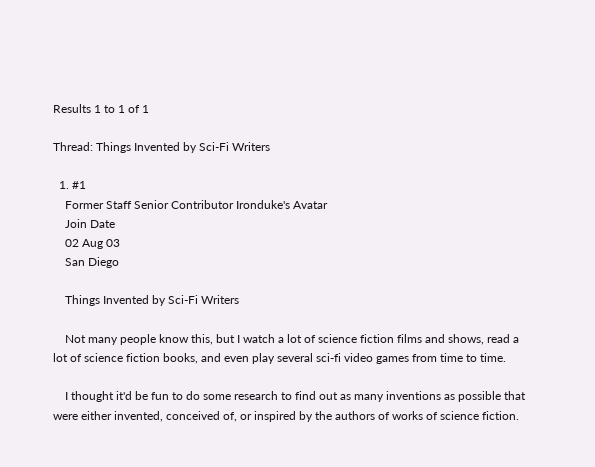Results 1 to 1 of 1

Thread: Things Invented by Sci-Fi Writers

  1. #1
    Former Staff Senior Contributor Ironduke's Avatar
    Join Date
    02 Aug 03
    San Diego

    Things Invented by Sci-Fi Writers

    Not many people know this, but I watch a lot of science fiction films and shows, read a lot of science fiction books, and even play several sci-fi video games from time to time.

    I thought it'd be fun to do some research to find out as many inventions as possible that were either invented, conceived of, or inspired by the authors of works of science fiction.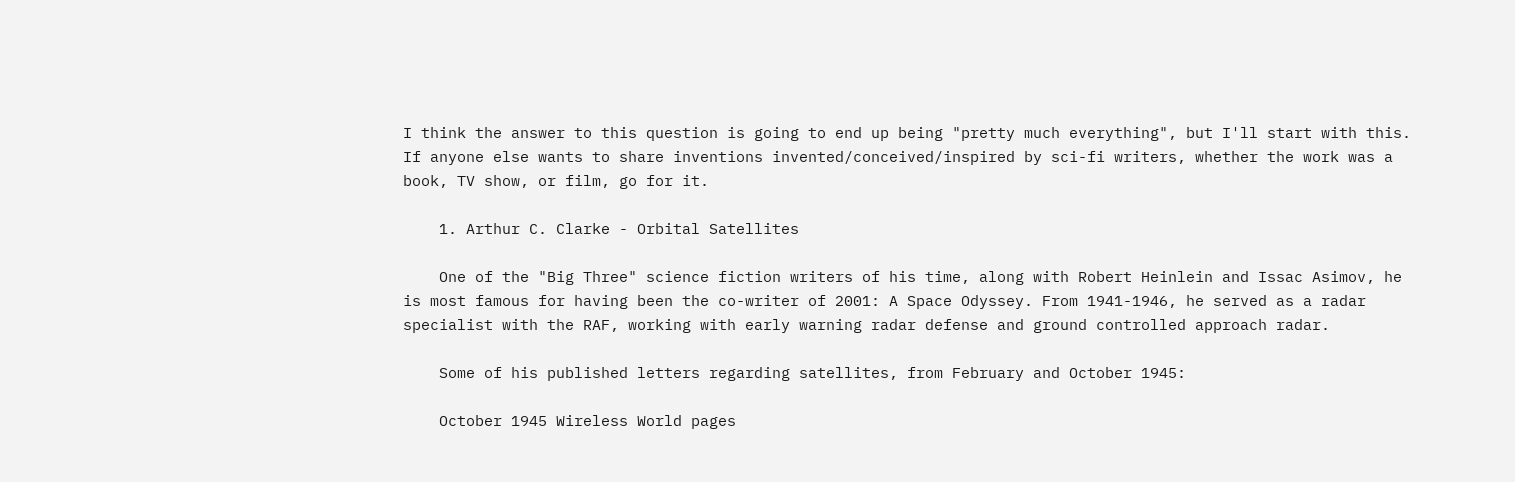I think the answer to this question is going to end up being "pretty much everything", but I'll start with this. If anyone else wants to share inventions invented/conceived/inspired by sci-fi writers, whether the work was a book, TV show, or film, go for it.

    1. Arthur C. Clarke - Orbital Satellites

    One of the "Big Three" science fiction writers of his time, along with Robert Heinlein and Issac Asimov, he is most famous for having been the co-writer of 2001: A Space Odyssey. From 1941-1946, he served as a radar specialist with the RAF, working with early warning radar defense and ground controlled approach radar.

    Some of his published letters regarding satellites, from February and October 1945:

    October 1945 Wireless World pages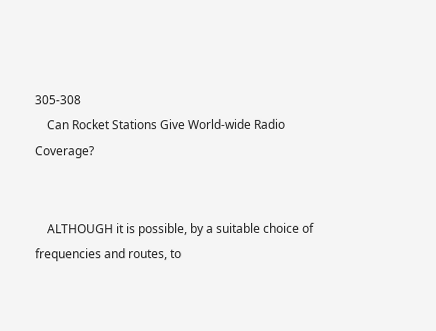305-308
    Can Rocket Stations Give World-wide Radio Coverage?


    ALTHOUGH it is possible, by a suitable choice of frequencies and routes, to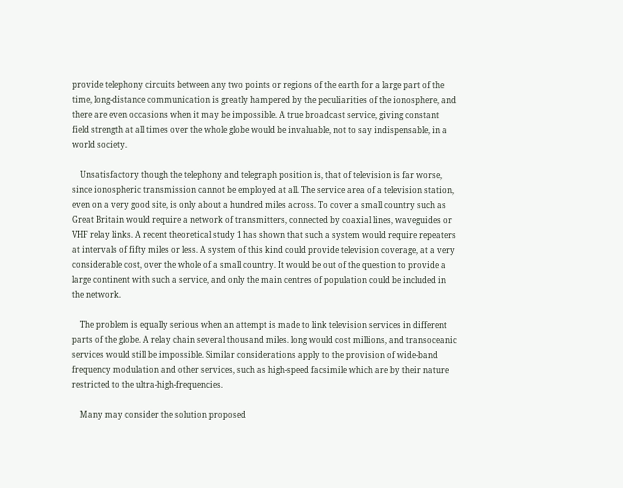provide telephony circuits between any two points or regions of the earth for a large part of the time, long-distance communication is greatly hampered by the peculiarities of the ionosphere, and there are even occasions when it may be impossible. A true broadcast service, giving constant field strength at all times over the whole globe would be invaluable, not to say indispensable, in a world society.

    Unsatisfactory though the telephony and telegraph position is, that of television is far worse, since ionospheric transmission cannot be employed at all. The service area of a television station, even on a very good site, is only about a hundred miles across. To cover a small country such as Great Britain would require a network of transmitters, connected by coaxial lines, waveguides or VHF relay links. A recent theoretical study 1 has shown that such a system would require repeaters at intervals of fifty miles or less. A system of this kind could provide television coverage, at a very considerable cost, over the whole of a small country. It would be out of the question to provide a large continent with such a service, and only the main centres of population could be included in the network.

    The problem is equally serious when an attempt is made to link television services in different parts of the globe. A relay chain several thousand miles. long would cost millions, and transoceanic services would still be impossible. Similar considerations apply to the provision of wide-band frequency modulation and other services, such as high-speed facsimile which are by their nature restricted to the ultra-high-frequencies.

    Many may consider the solution proposed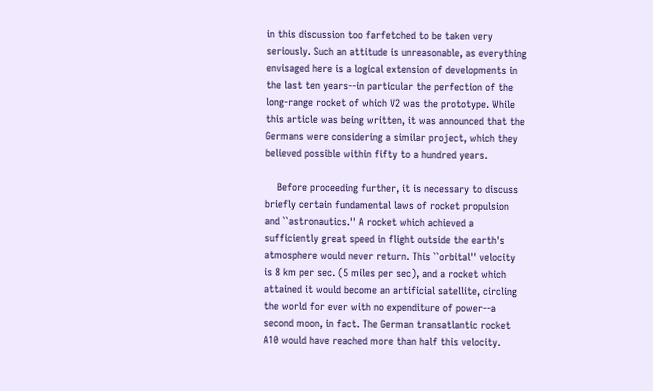in this discussion too farfetched to be taken very seriously. Such an attitude is unreasonable, as everything envisaged here is a logical extension of developments in the last ten years--in particular the perfection of the long-range rocket of which V2 was the prototype. While this article was being written, it was announced that the Germans were considering a similar project, which they believed possible within fifty to a hundred years.

    Before proceeding further, it is necessary to discuss briefly certain fundamental laws of rocket propulsion and ``astronautics.'' A rocket which achieved a sufficiently great speed in flight outside the earth's atmosphere would never return. This ``orbital'' velocity is 8 km per sec. (5 miles per sec), and a rocket which attained it would become an artificial satellite, circling the world for ever with no expenditure of power--a second moon, in fact. The German transatlantic rocket A10 would have reached more than half this velocity.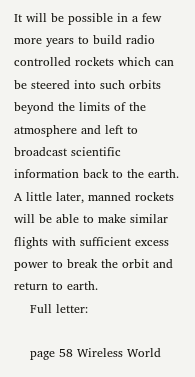It will be possible in a few more years to build radio controlled rockets which can be steered into such orbits beyond the limits of the atmosphere and left to broadcast scientific information back to the earth. A little later, manned rockets will be able to make similar flights with sufficient excess power to break the orbit and return to earth.
    Full letter:

    page 58 Wireless World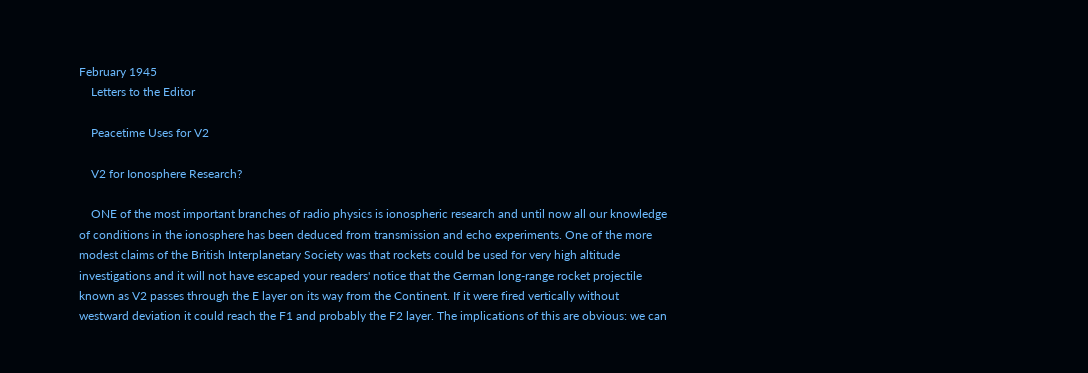February 1945
    Letters to the Editor

    Peacetime Uses for V2

    V2 for Ionosphere Research?

    ONE of the most important branches of radio physics is ionospheric research and until now all our knowledge of conditions in the ionosphere has been deduced from transmission and echo experiments. One of the more modest claims of the British Interplanetary Society was that rockets could be used for very high altitude investigations and it will not have escaped your readers' notice that the German long-range rocket projectile known as V2 passes through the E layer on its way from the Continent. If it were fired vertically without westward deviation it could reach the F1 and probably the F2 layer. The implications of this are obvious: we can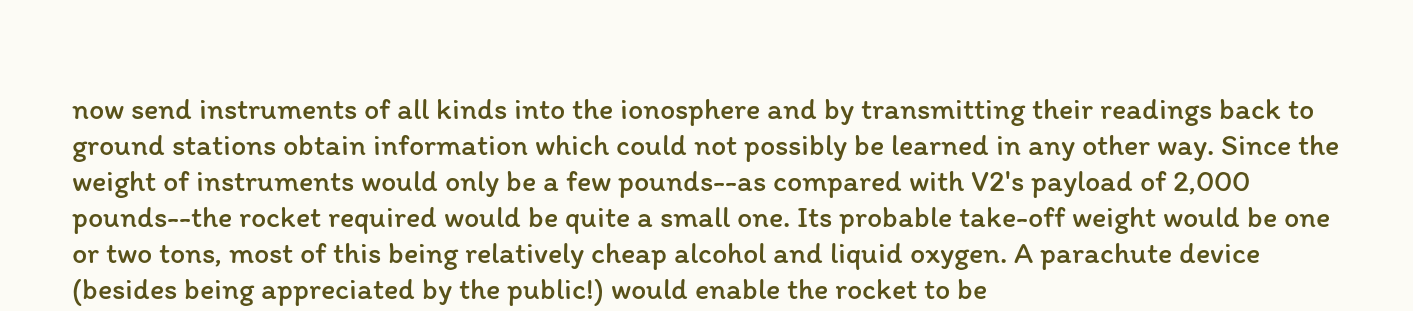now send instruments of all kinds into the ionosphere and by transmitting their readings back to ground stations obtain information which could not possibly be learned in any other way. Since the weight of instruments would only be a few pounds--as compared with V2's payload of 2,000 pounds--the rocket required would be quite a small one. Its probable take-off weight would be one or two tons, most of this being relatively cheap alcohol and liquid oxygen. A parachute device (besides being appreciated by the public!) would enable the rocket to be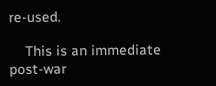re-used.

    This is an immediate post-war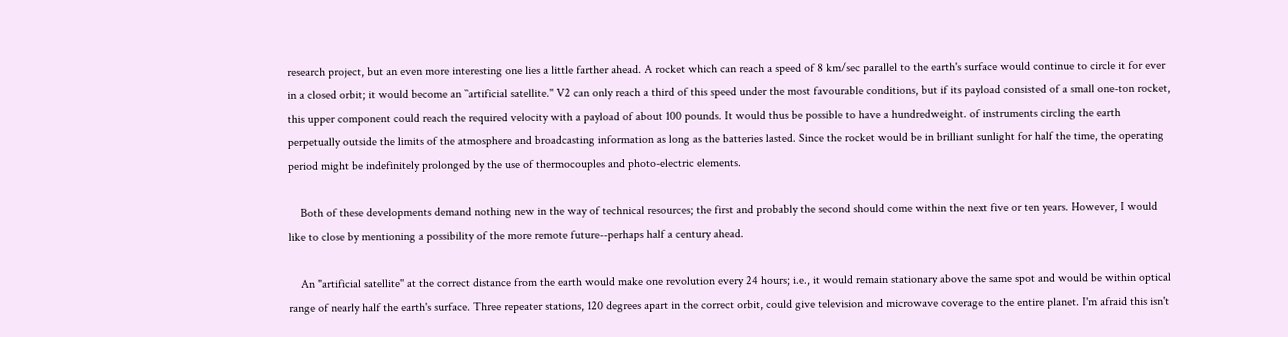research project, but an even more interesting one lies a little farther ahead. A rocket which can reach a speed of 8 km/sec parallel to the earth's surface would continue to circle it for ever in a closed orbit; it would become an ``artificial satellite.'' V2 can only reach a third of this speed under the most favourable conditions, but if its payload consisted of a small one-ton rocket, this upper component could reach the required velocity with a payload of about 100 pounds. It would thus be possible to have a hundredweight. of instruments circling the earth perpetually outside the limits of the atmosphere and broadcasting information as long as the batteries lasted. Since the rocket would be in brilliant sunlight for half the time, the operating period might be indefinitely prolonged by the use of thermocouples and photo-electric elements.

    Both of these developments demand nothing new in the way of technical resources; the first and probably the second should come within the next five or ten years. However, I would like to close by mentioning a possibility of the more remote future--perhaps half a century ahead.

    An "artificial satellite'' at the correct distance from the earth would make one revolution every 24 hours; i.e., it would remain stationary above the same spot and would be within optical range of nearly half the earth's surface. Three repeater stations, 120 degrees apart in the correct orbit, could give television and microwave coverage to the entire planet. I'm afraid this isn't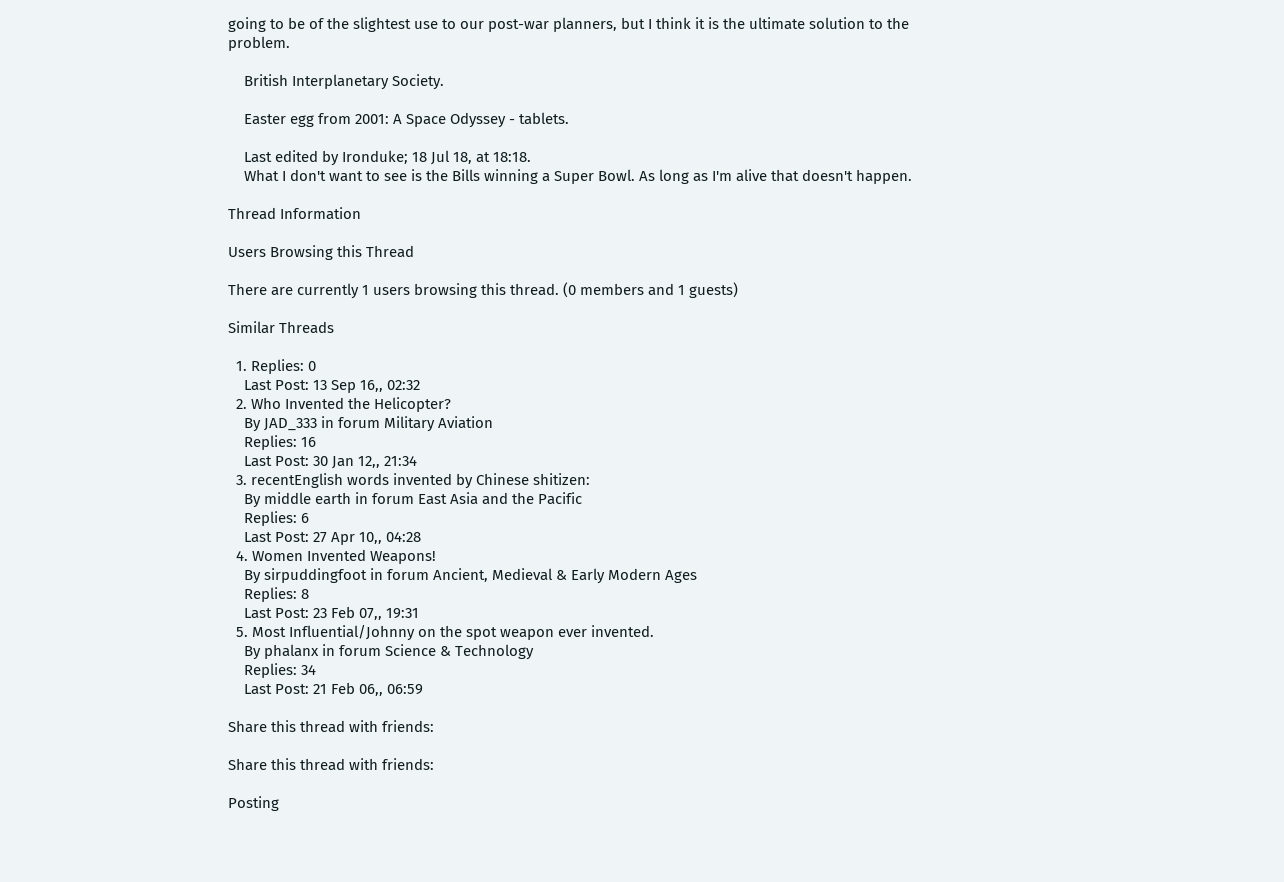going to be of the slightest use to our post-war planners, but I think it is the ultimate solution to the problem.

    British Interplanetary Society.

    Easter egg from 2001: A Space Odyssey - tablets.

    Last edited by Ironduke; 18 Jul 18, at 18:18.
    What I don't want to see is the Bills winning a Super Bowl. As long as I'm alive that doesn't happen.

Thread Information

Users Browsing this Thread

There are currently 1 users browsing this thread. (0 members and 1 guests)

Similar Threads

  1. Replies: 0
    Last Post: 13 Sep 16,, 02:32
  2. Who Invented the Helicopter?
    By JAD_333 in forum Military Aviation
    Replies: 16
    Last Post: 30 Jan 12,, 21:34
  3. recentEnglish words invented by Chinese shitizen:
    By middle earth in forum East Asia and the Pacific
    Replies: 6
    Last Post: 27 Apr 10,, 04:28
  4. Women Invented Weapons!
    By sirpuddingfoot in forum Ancient, Medieval & Early Modern Ages
    Replies: 8
    Last Post: 23 Feb 07,, 19:31
  5. Most Influential/Johnny on the spot weapon ever invented.
    By phalanx in forum Science & Technology
    Replies: 34
    Last Post: 21 Feb 06,, 06:59

Share this thread with friends:

Share this thread with friends:

Posting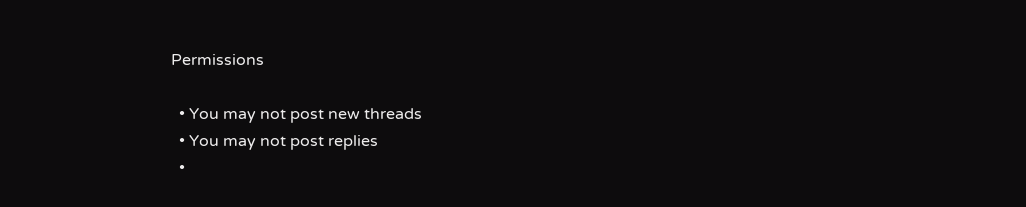Permissions

  • You may not post new threads
  • You may not post replies
  •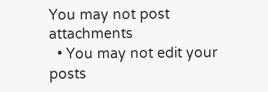You may not post attachments
  • You may not edit your posts